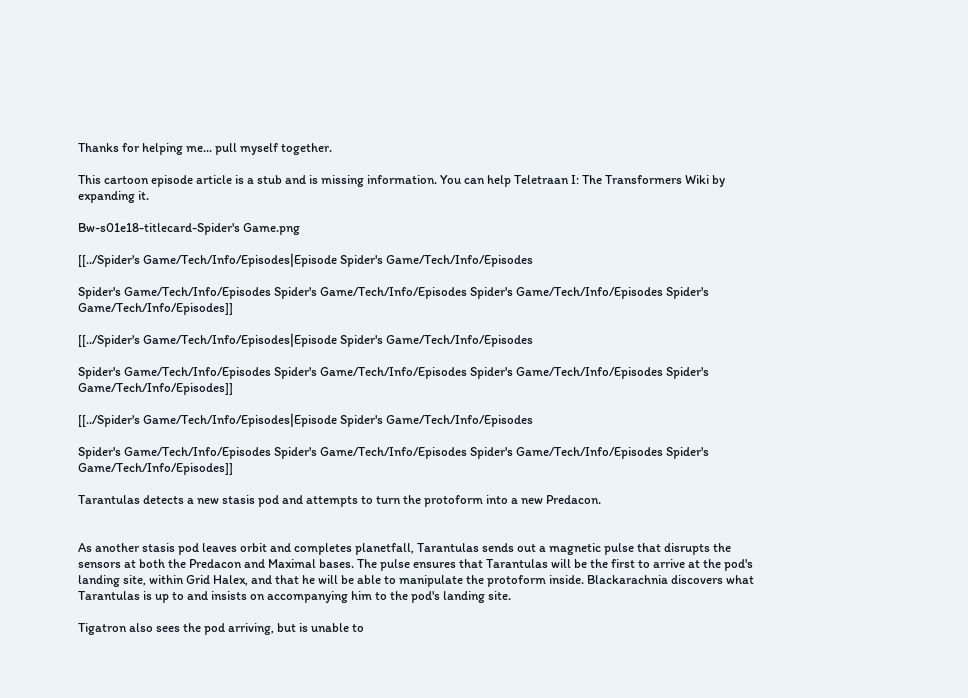Thanks for helping me... pull myself together.

This cartoon episode article is a stub and is missing information. You can help Teletraan I: The Transformers Wiki by expanding it.

Bw-s01e18-titlecard-Spider's Game.png

[[../Spider's Game/Tech/Info/Episodes|Episode Spider's Game/Tech/Info/Episodes

Spider's Game/Tech/Info/Episodes Spider's Game/Tech/Info/Episodes Spider's Game/Tech/Info/Episodes Spider's Game/Tech/Info/Episodes]]

[[../Spider's Game/Tech/Info/Episodes|Episode Spider's Game/Tech/Info/Episodes

Spider's Game/Tech/Info/Episodes Spider's Game/Tech/Info/Episodes Spider's Game/Tech/Info/Episodes Spider's Game/Tech/Info/Episodes]]

[[../Spider's Game/Tech/Info/Episodes|Episode Spider's Game/Tech/Info/Episodes

Spider's Game/Tech/Info/Episodes Spider's Game/Tech/Info/Episodes Spider's Game/Tech/Info/Episodes Spider's Game/Tech/Info/Episodes]]

Tarantulas detects a new stasis pod and attempts to turn the protoform into a new Predacon.


As another stasis pod leaves orbit and completes planetfall, Tarantulas sends out a magnetic pulse that disrupts the sensors at both the Predacon and Maximal bases. The pulse ensures that Tarantulas will be the first to arrive at the pod's landing site, within Grid Halex, and that he will be able to manipulate the protoform inside. Blackarachnia discovers what Tarantulas is up to and insists on accompanying him to the pod's landing site.

Tigatron also sees the pod arriving, but is unable to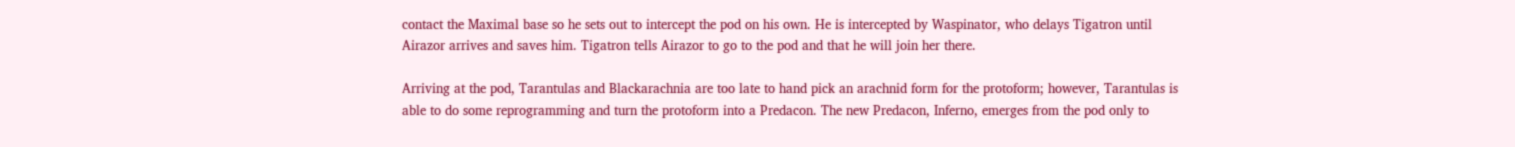contact the Maximal base so he sets out to intercept the pod on his own. He is intercepted by Waspinator, who delays Tigatron until Airazor arrives and saves him. Tigatron tells Airazor to go to the pod and that he will join her there.

Arriving at the pod, Tarantulas and Blackarachnia are too late to hand pick an arachnid form for the protoform; however, Tarantulas is able to do some reprogramming and turn the protoform into a Predacon. The new Predacon, Inferno, emerges from the pod only to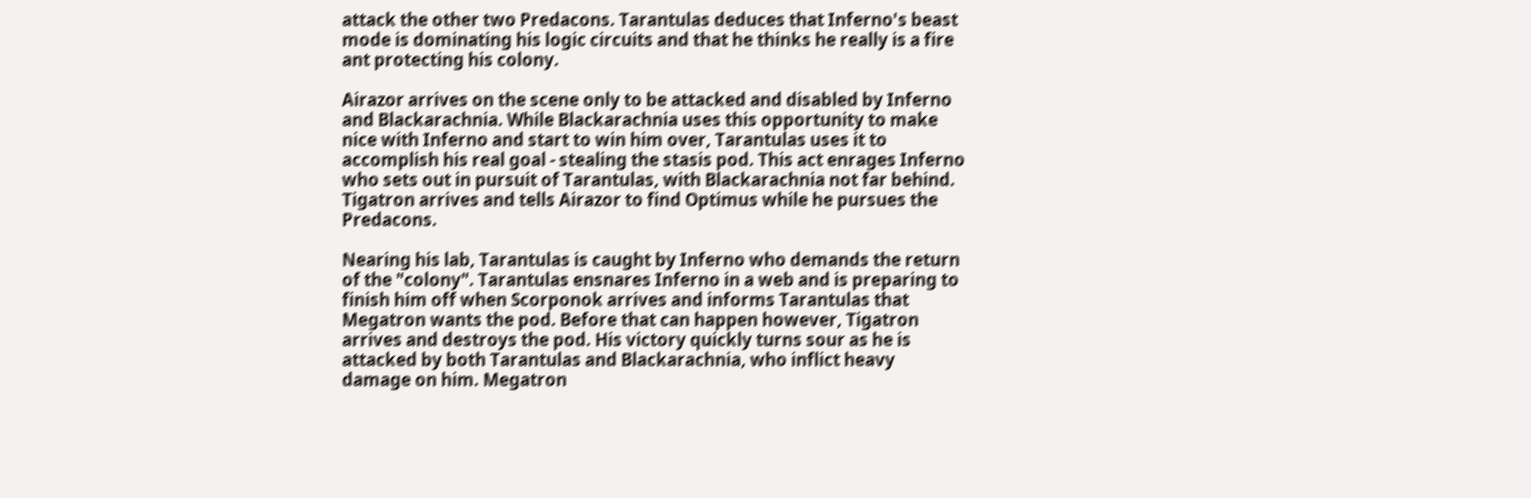attack the other two Predacons. Tarantulas deduces that Inferno's beast mode is dominating his logic circuits and that he thinks he really is a fire ant protecting his colony.

Airazor arrives on the scene only to be attacked and disabled by Inferno and Blackarachnia. While Blackarachnia uses this opportunity to make nice with Inferno and start to win him over, Tarantulas uses it to accomplish his real goal - stealing the stasis pod. This act enrages Inferno who sets out in pursuit of Tarantulas, with Blackarachnia not far behind. Tigatron arrives and tells Airazor to find Optimus while he pursues the Predacons.

Nearing his lab, Tarantulas is caught by Inferno who demands the return of the "colony". Tarantulas ensnares Inferno in a web and is preparing to finish him off when Scorponok arrives and informs Tarantulas that Megatron wants the pod. Before that can happen however, Tigatron arrives and destroys the pod. His victory quickly turns sour as he is attacked by both Tarantulas and Blackarachnia, who inflict heavy damage on him. Megatron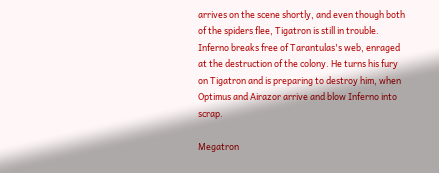arrives on the scene shortly, and even though both of the spiders flee, Tigatron is still in trouble. Inferno breaks free of Tarantulas's web, enraged at the destruction of the colony. He turns his fury on Tigatron and is preparing to destroy him, when Optimus and Airazor arrive and blow Inferno into scrap.

Megatron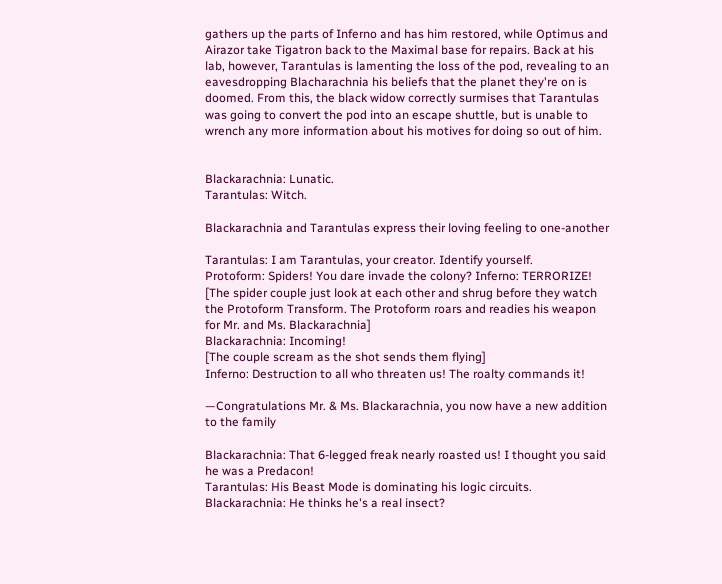gathers up the parts of Inferno and has him restored, while Optimus and Airazor take Tigatron back to the Maximal base for repairs. Back at his lab, however, Tarantulas is lamenting the loss of the pod, revealing to an eavesdropping Blacharachnia his beliefs that the planet they're on is doomed. From this, the black widow correctly surmises that Tarantulas was going to convert the pod into an escape shuttle, but is unable to wrench any more information about his motives for doing so out of him.


Blackarachnia: Lunatic.
Tarantulas: Witch.

Blackarachnia and Tarantulas express their loving feeling to one-another

Tarantulas: I am Tarantulas, your creator. Identify yourself.
Protoform: Spiders! You dare invade the colony? Inferno: TERRORIZE!
[The spider couple just look at each other and shrug before they watch the Protoform Transform. The Protoform roars and readies his weapon for Mr. and Ms. Blackarachnia]
Blackarachnia: Incoming!
[The couple scream as the shot sends them flying]
Inferno: Destruction to all who threaten us! The roalty commands it!

—Congratulations Mr. & Ms. Blackarachnia, you now have a new addition to the family

Blackarachnia: That 6-legged freak nearly roasted us! I thought you said he was a Predacon!
Tarantulas: His Beast Mode is dominating his logic circuits.
Blackarachnia: He thinks he's a real insect?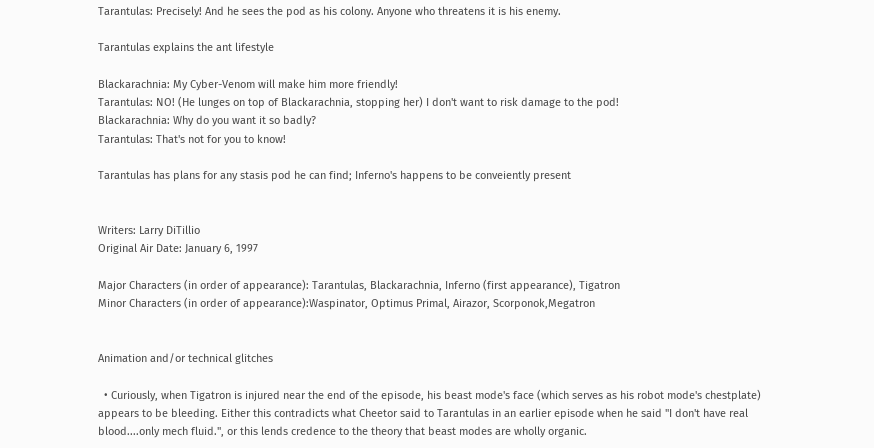Tarantulas: Precisely! And he sees the pod as his colony. Anyone who threatens it is his enemy.

Tarantulas explains the ant lifestyle

Blackarachnia: My Cyber-Venom will make him more friendly!
Tarantulas: NO! (He lunges on top of Blackarachnia, stopping her) I don't want to risk damage to the pod!
Blackarachnia: Why do you want it so badly?
Tarantulas: That's not for you to know!

Tarantulas has plans for any stasis pod he can find; Inferno's happens to be conveiently present


Writers: Larry DiTillio
Original Air Date: January 6, 1997

Major Characters (in order of appearance): Tarantulas, Blackarachnia, Inferno (first appearance), Tigatron
Minor Characters (in order of appearance):Waspinator, Optimus Primal, Airazor, Scorponok,Megatron


Animation and/or technical glitches

  • Curiously, when Tigatron is injured near the end of the episode, his beast mode's face (which serves as his robot mode's chestplate) appears to be bleeding. Either this contradicts what Cheetor said to Tarantulas in an earlier episode when he said "I don't have real blood....only mech fluid.", or this lends credence to the theory that beast modes are wholly organic.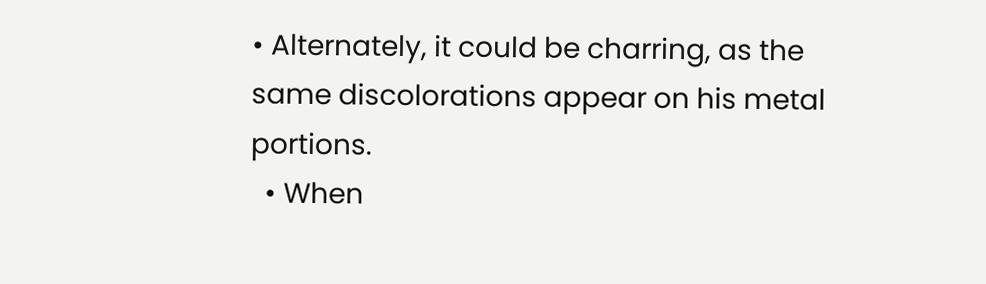• Alternately, it could be charring, as the same discolorations appear on his metal portions.
  • When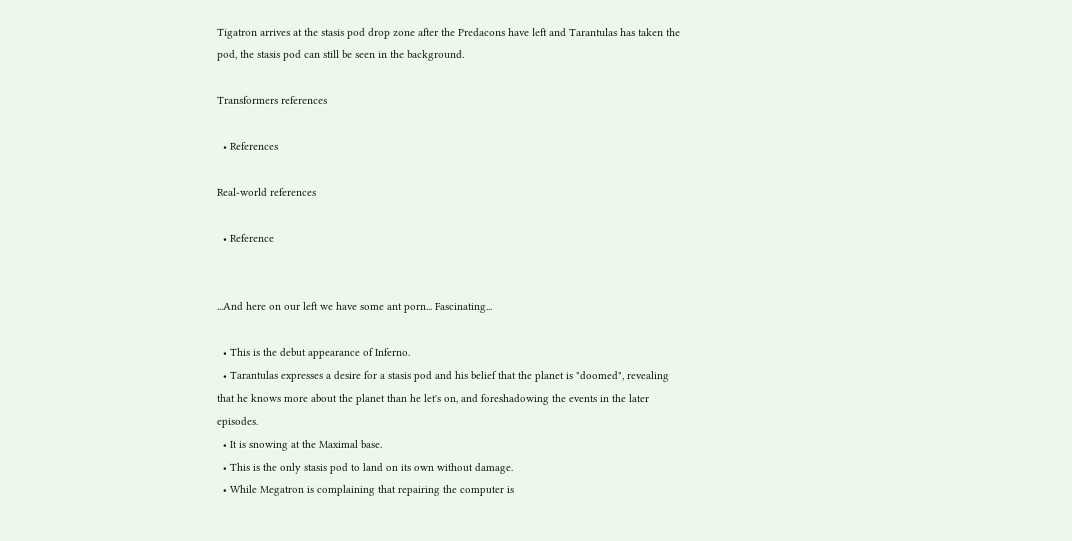Tigatron arrives at the stasis pod drop zone after the Predacons have left and Tarantulas has taken the pod, the stasis pod can still be seen in the background.

Transformers references

  • References

Real-world references

  • Reference


...And here on our left we have some ant porn... Fascinating...

  • This is the debut appearance of Inferno.
  • Tarantulas expresses a desire for a stasis pod and his belief that the planet is "doomed", revealing that he knows more about the planet than he let's on, and foreshadowing the events in the later episodes.
  • It is snowing at the Maximal base.
  • This is the only stasis pod to land on its own without damage.
  • While Megatron is complaining that repairing the computer is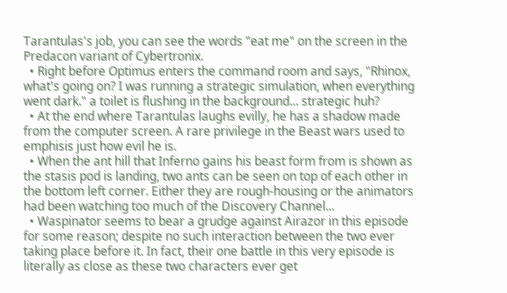Tarantulas's job, you can see the words "eat me" on the screen in the Predacon variant of Cybertronix.
  • Right before Optimus enters the command room and says, "Rhinox, what's going on? I was running a strategic simulation, when everything went dark." a toilet is flushing in the background... strategic huh?
  • At the end where Tarantulas laughs evilly, he has a shadow made from the computer screen. A rare privilege in the Beast wars used to emphisis just how evil he is.
  • When the ant hill that Inferno gains his beast form from is shown as the stasis pod is landing, two ants can be seen on top of each other in the bottom left corner. Either they are rough-housing or the animators had been watching too much of the Discovery Channel...
  • Waspinator seems to bear a grudge against Airazor in this episode for some reason; despite no such interaction between the two ever taking place before it. In fact, their one battle in this very episode is literally as close as these two characters ever get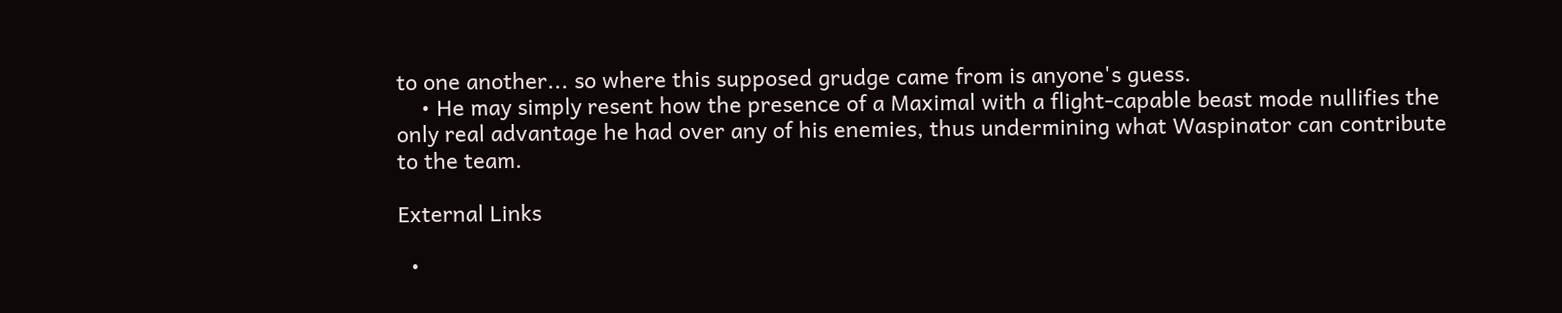to one another... so where this supposed grudge came from is anyone's guess.
    • He may simply resent how the presence of a Maximal with a flight-capable beast mode nullifies the only real advantage he had over any of his enemies, thus undermining what Waspinator can contribute to the team.

External Links

  •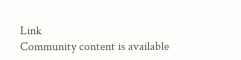Link
Community content is available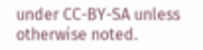under CC-BY-SA unless otherwise noted.